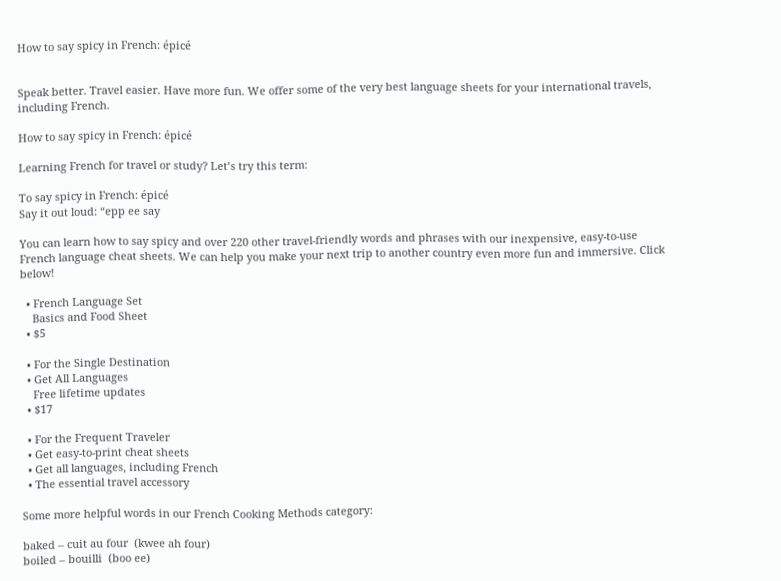How to say spicy in French: épicé


Speak better. Travel easier. Have more fun. We offer some of the very best language sheets for your international travels, including French.

How to say spicy in French: épicé

Learning French for travel or study? Let’s try this term:

To say spicy in French: épicé
Say it out loud: “epp ee say

You can learn how to say spicy and over 220 other travel-friendly words and phrases with our inexpensive, easy-to-use French language cheat sheets. We can help you make your next trip to another country even more fun and immersive. Click below!

  • French Language Set
    Basics and Food Sheet
  • $5

  • For the Single Destination
  • Get All Languages
    Free lifetime updates
  • $17

  • For the Frequent Traveler
  • Get easy-to-print cheat sheets
  • Get all languages, including French
  • The essential travel accessory

Some more helpful words in our French Cooking Methods category:

baked – cuit au four  (kwee ah four)
boiled – bouilli  (boo ee)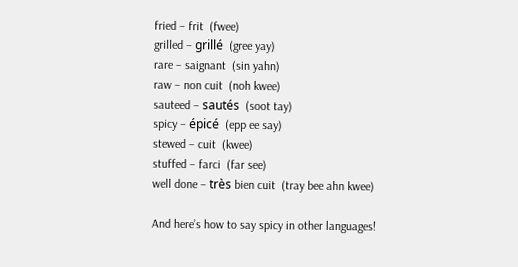fried – frit  (fwee)
grilled – grillé  (gree yay)
rare – saignant  (sin yahn)
raw – non cuit  (noh kwee)
sauteed – sautés  (soot tay)
spicy – épicé  (epp ee say)
stewed – cuit  (kwee)
stuffed – farci  (far see)
well done – très bien cuit  (tray bee ahn kwee)

And here’s how to say spicy in other languages!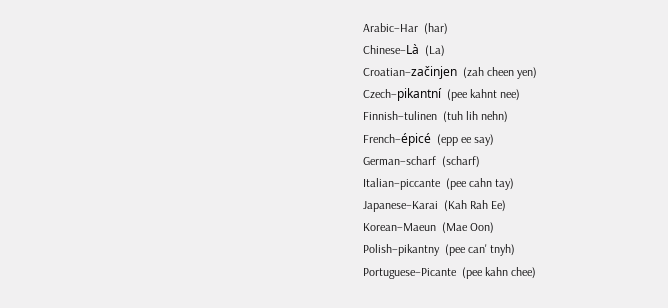Arabic–Har  (har)
Chinese–Là  (La)
Croatian–začinjen  (zah cheen yen)
Czech–pikantní  (pee kahnt nee)
Finnish–tulinen  (tuh lih nehn)
French–épicé  (epp ee say)
German–scharf  (scharf)
Italian–piccante  (pee cahn tay)
Japanese–Karai  (Kah Rah Ee)
Korean–Maeun  (Mae Oon)
Polish–pikantny  (pee can' tnyh)
Portuguese–Picante  (pee kahn chee)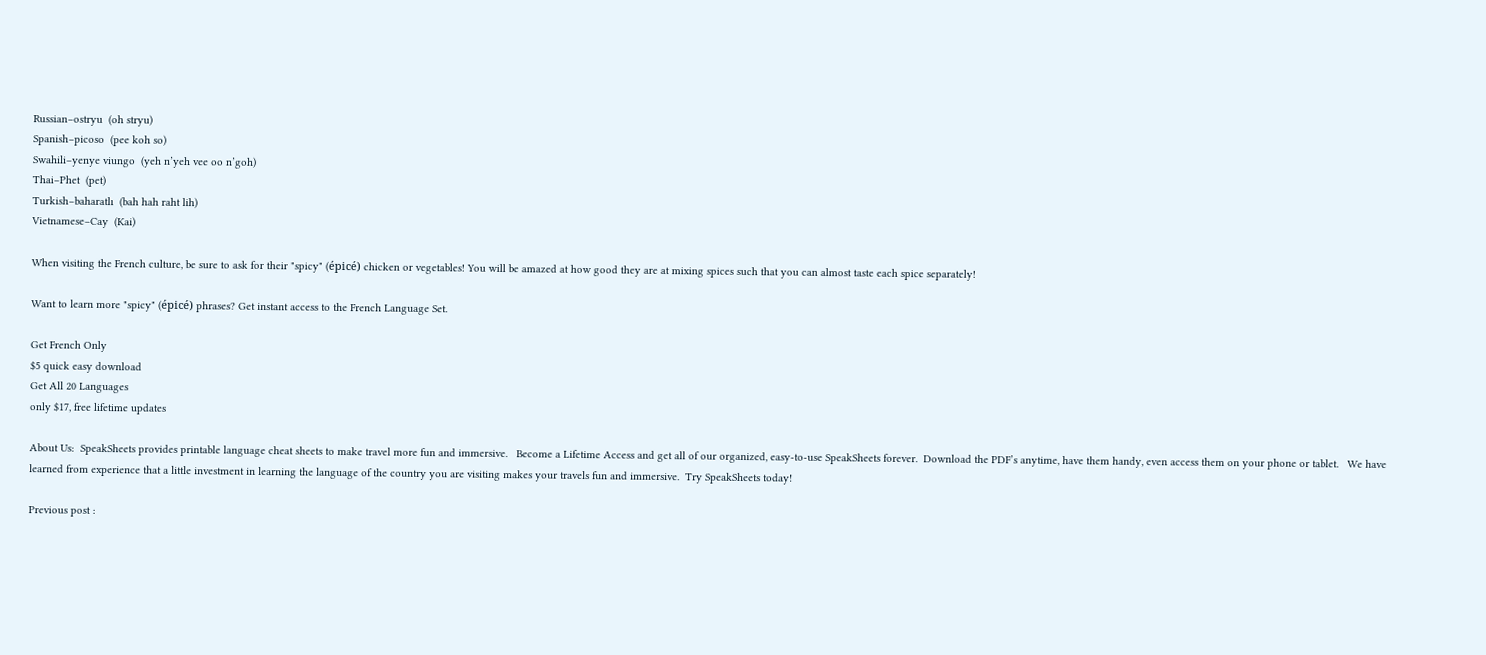Russian–ostryu  (oh stryu)
Spanish–picoso  (pee koh so)
Swahili–yenye viungo  (yeh n’yeh vee oo n’goh)
Thai–Phet  (pet)
Turkish–baharatlı  (bah hah raht lih)
Vietnamese–Cay  (Kai)

When visiting the French culture, be sure to ask for their "spicy" (épicé) chicken or vegetables! You will be amazed at how good they are at mixing spices such that you can almost taste each spice separately!

Want to learn more "spicy" (épicé) phrases? Get instant access to the French Language Set.

Get French Only
$5 quick easy download
Get All 20 Languages
only $17, free lifetime updates

About Us:  SpeakSheets provides printable language cheat sheets to make travel more fun and immersive.   Become a Lifetime Access and get all of our organized, easy-to-use SpeakSheets forever.  Download the PDF’s anytime, have them handy, even access them on your phone or tablet.   We have learned from experience that a little investment in learning the language of the country you are visiting makes your travels fun and immersive.  Try SpeakSheets today!

Previous post :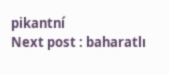pikantní
Next post : baharatlı